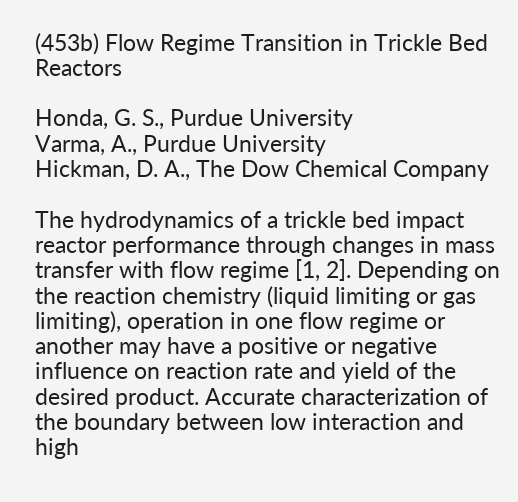(453b) Flow Regime Transition in Trickle Bed Reactors

Honda, G. S., Purdue University
Varma, A., Purdue University
Hickman, D. A., The Dow Chemical Company

The hydrodynamics of a trickle bed impact reactor performance through changes in mass transfer with flow regime [1, 2]. Depending on the reaction chemistry (liquid limiting or gas limiting), operation in one flow regime or another may have a positive or negative influence on reaction rate and yield of the desired product. Accurate characterization of the boundary between low interaction and high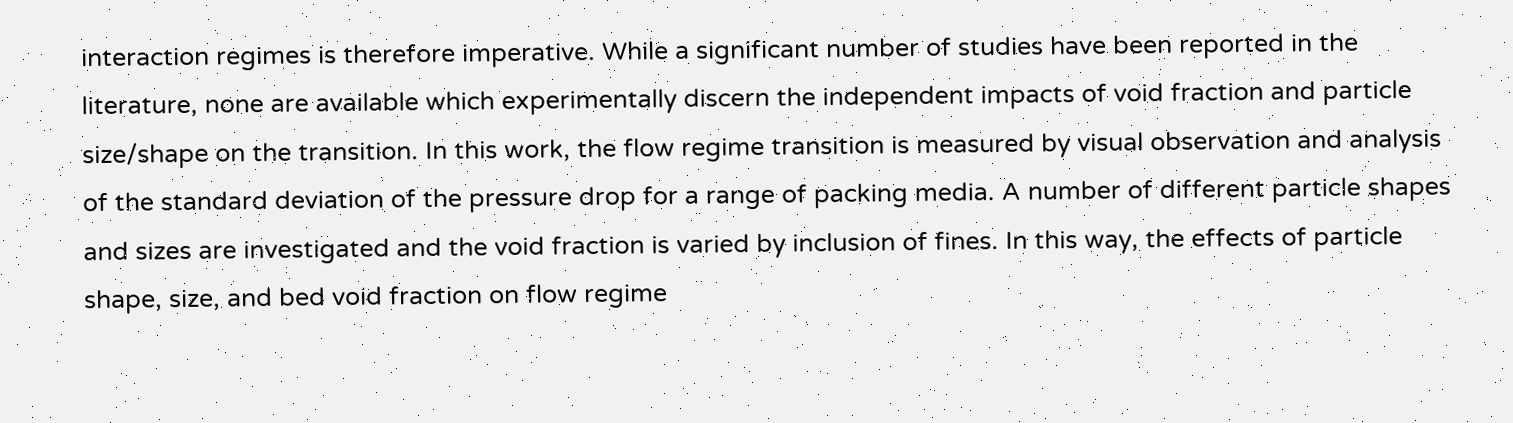interaction regimes is therefore imperative. While a significant number of studies have been reported in the literature, none are available which experimentally discern the independent impacts of void fraction and particle size/shape on the transition. In this work, the flow regime transition is measured by visual observation and analysis of the standard deviation of the pressure drop for a range of packing media. A number of different particle shapes and sizes are investigated and the void fraction is varied by inclusion of fines. In this way, the effects of particle shape, size, and bed void fraction on flow regime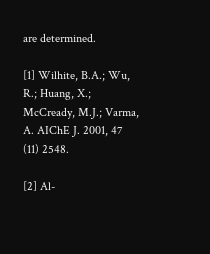are determined.

[1] Wilhite, B.A.; Wu, R.; Huang, X.; McCready, M.J.; Varma, A. AIChE J. 2001, 47 (11) 2548.

[2] Al-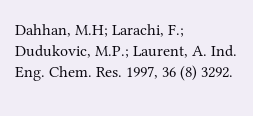Dahhan, M.H; Larachi, F.; Dudukovic, M.P.; Laurent, A. Ind. Eng. Chem. Res. 1997, 36 (8) 3292.